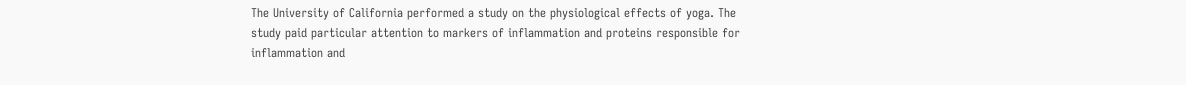The University of California performed a study on the physiological effects of yoga. The study paid particular attention to markers of inflammation and proteins responsible for inflammation and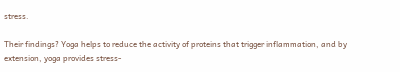stress.

Their findings? Yoga helps to reduce the activity of proteins that trigger inflammation, and by extension, yoga provides stress-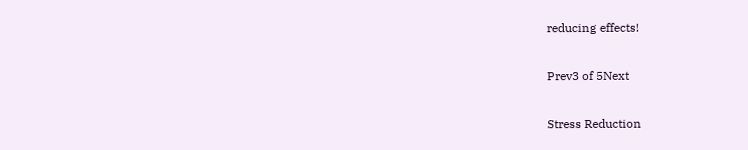reducing effects!

Prev3 of 5Next

Stress Reduction